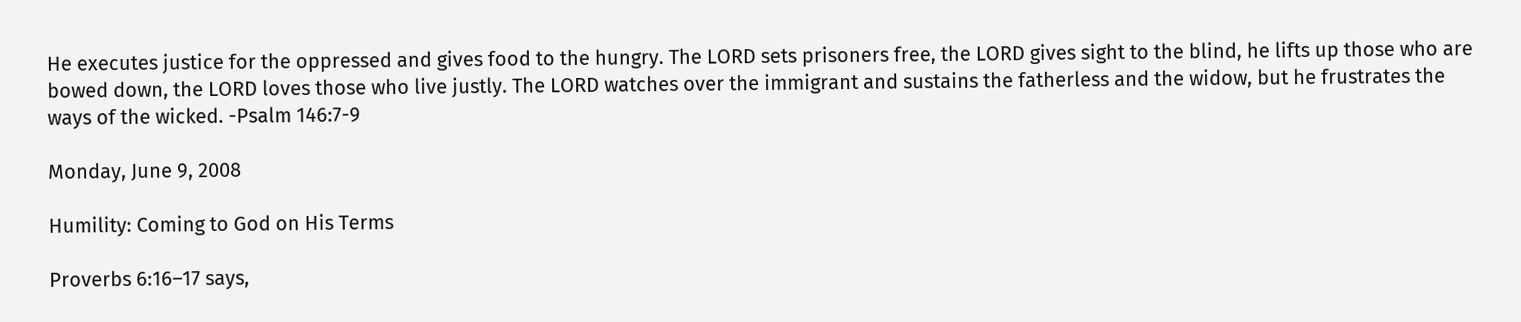He executes justice for the oppressed and gives food to the hungry. The LORD sets prisoners free, the LORD gives sight to the blind, he lifts up those who are bowed down, the LORD loves those who live justly. The LORD watches over the immigrant and sustains the fatherless and the widow, but he frustrates the ways of the wicked. -Psalm 146:7-9

Monday, June 9, 2008

Humility: Coming to God on His Terms

Proverbs 6:16–17 says,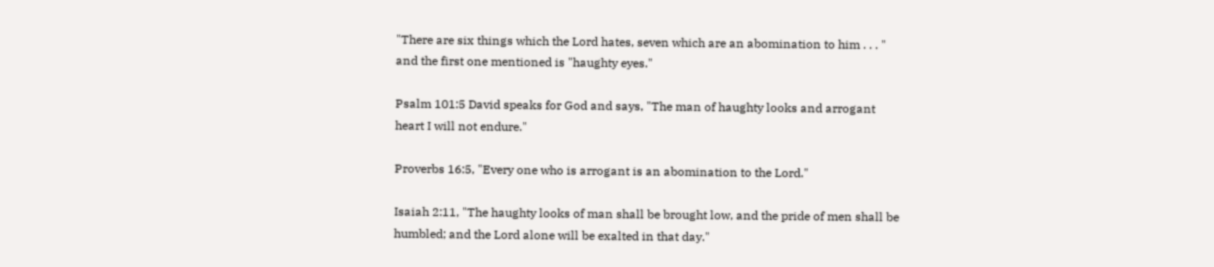"There are six things which the Lord hates, seven which are an abomination to him . . . " and the first one mentioned is "haughty eyes."

Psalm 101:5 David speaks for God and says, "The man of haughty looks and arrogant heart I will not endure."

Proverbs 16:5, "Every one who is arrogant is an abomination to the Lord."

Isaiah 2:11, "The haughty looks of man shall be brought low, and the pride of men shall be humbled; and the Lord alone will be exalted in that day."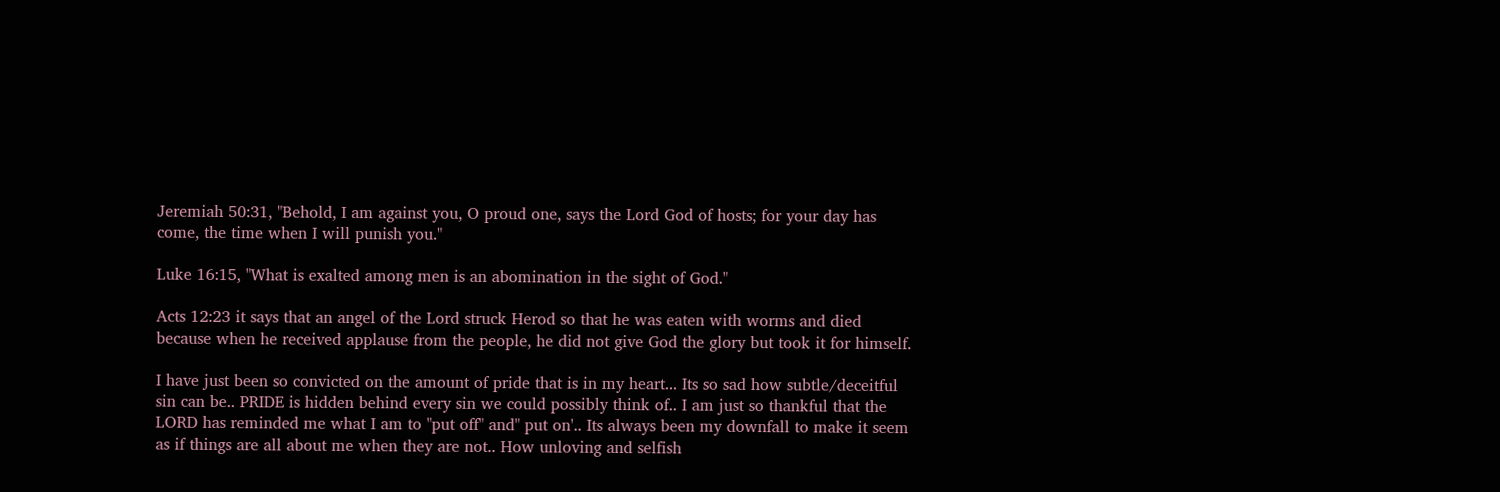Jeremiah 50:31, "Behold, I am against you, O proud one, says the Lord God of hosts; for your day has come, the time when I will punish you."

Luke 16:15, "What is exalted among men is an abomination in the sight of God."

Acts 12:23 it says that an angel of the Lord struck Herod so that he was eaten with worms and died because when he received applause from the people, he did not give God the glory but took it for himself.

I have just been so convicted on the amount of pride that is in my heart... Its so sad how subtle/deceitful sin can be.. PRIDE is hidden behind every sin we could possibly think of.. I am just so thankful that the LORD has reminded me what I am to "put off" and" put on'.. Its always been my downfall to make it seem as if things are all about me when they are not.. How unloving and selfish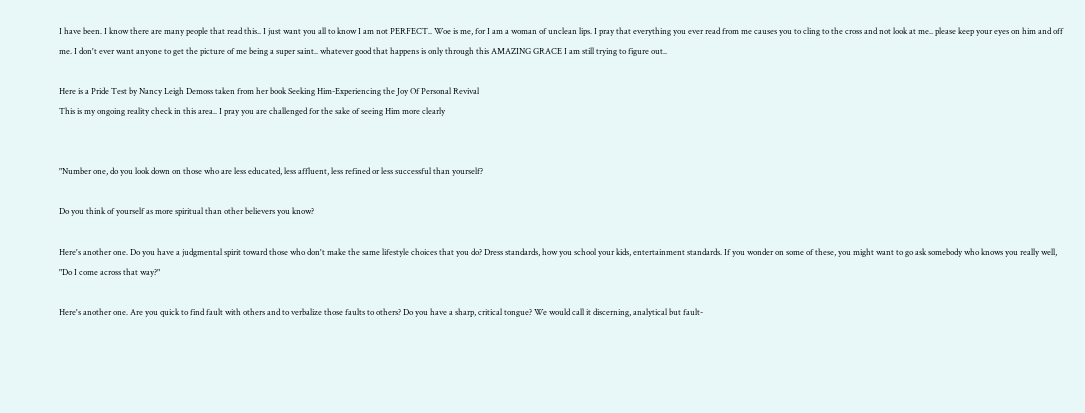I have been. I know there are many people that read this.. I just want you all to know I am not PERFECT.. Woe is me, for I am a woman of unclean lips. I pray that everything you ever read from me causes you to cling to the cross and not look at me.. please keep your eyes on him and off me. I don't ever want anyone to get the picture of me being a super saint.. whatever good that happens is only through this AMAZING GRACE I am still trying to figure out..

Here is a Pride Test by Nancy Leigh Demoss taken from her book Seeking Him-Experiencing the Joy Of Personal Revival
This is my ongoing reality check in this area.. I pray you are challenged for the sake of seeing Him more clearly


"Number one, do you look down on those who are less educated, less affluent, less refined or less successful than yourself?

Do you think of yourself as more spiritual than other believers you know?

Here's another one. Do you have a judgmental spirit toward those who don't make the same lifestyle choices that you do? Dress standards, how you school your kids, entertainment standards. If you wonder on some of these, you might want to go ask somebody who knows you really well, "Do I come across that way?"

Here's another one. Are you quick to find fault with others and to verbalize those faults to others? Do you have a sharp, critical tongue? We would call it discerning, analytical but fault-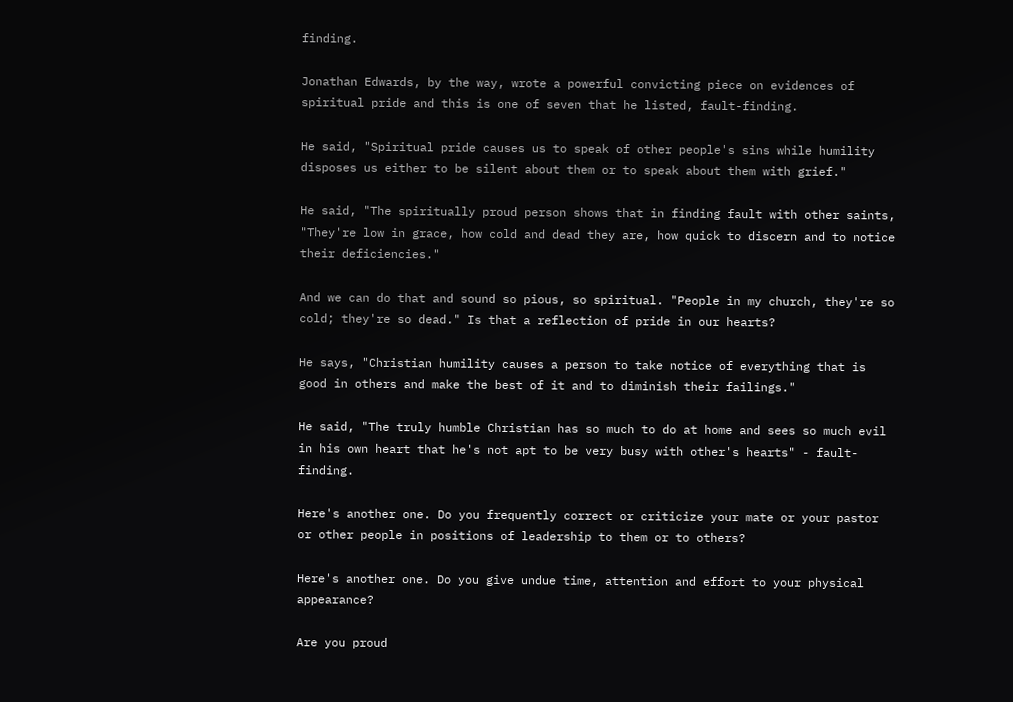finding.

Jonathan Edwards, by the way, wrote a powerful convicting piece on evidences of spiritual pride and this is one of seven that he listed, fault-finding.

He said, "Spiritual pride causes us to speak of other people's sins while humility disposes us either to be silent about them or to speak about them with grief."

He said, "The spiritually proud person shows that in finding fault with other saints, "They're low in grace, how cold and dead they are, how quick to discern and to notice their deficiencies."

And we can do that and sound so pious, so spiritual. "People in my church, they're so cold; they're so dead." Is that a reflection of pride in our hearts?

He says, "Christian humility causes a person to take notice of everything that is good in others and make the best of it and to diminish their failings."

He said, "The truly humble Christian has so much to do at home and sees so much evil in his own heart that he's not apt to be very busy with other's hearts" - fault-finding.

Here's another one. Do you frequently correct or criticize your mate or your pastor or other people in positions of leadership to them or to others?

Here's another one. Do you give undue time, attention and effort to your physical appearance?

Are you proud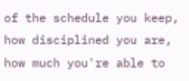of the schedule you keep, how disciplined you are, how much you're able to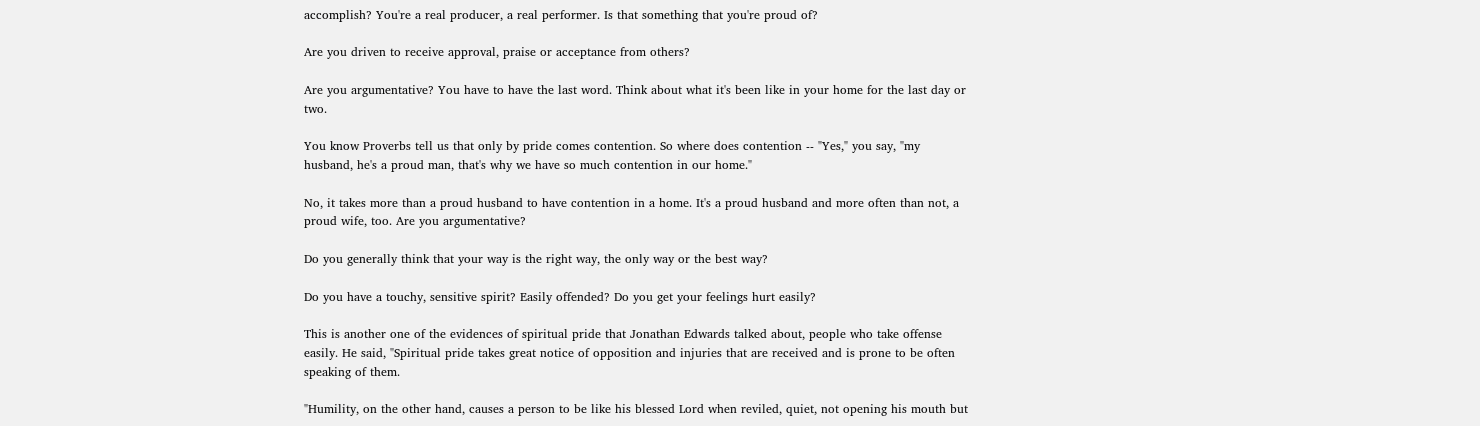accomplish? You're a real producer, a real performer. Is that something that you're proud of?

Are you driven to receive approval, praise or acceptance from others?

Are you argumentative? You have to have the last word. Think about what it's been like in your home for the last day or two.

You know Proverbs tell us that only by pride comes contention. So where does contention -- "Yes," you say, "my husband, he's a proud man, that's why we have so much contention in our home."

No, it takes more than a proud husband to have contention in a home. It's a proud husband and more often than not, a proud wife, too. Are you argumentative?

Do you generally think that your way is the right way, the only way or the best way?

Do you have a touchy, sensitive spirit? Easily offended? Do you get your feelings hurt easily?

This is another one of the evidences of spiritual pride that Jonathan Edwards talked about, people who take offense easily. He said, "Spiritual pride takes great notice of opposition and injuries that are received and is prone to be often speaking of them.

"Humility, on the other hand, causes a person to be like his blessed Lord when reviled, quiet, not opening his mouth but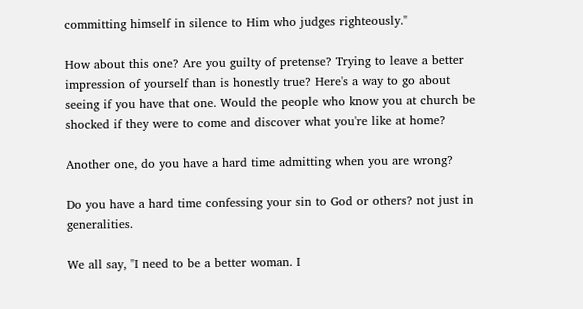committing himself in silence to Him who judges righteously."

How about this one? Are you guilty of pretense? Trying to leave a better impression of yourself than is honestly true? Here's a way to go about seeing if you have that one. Would the people who know you at church be shocked if they were to come and discover what you're like at home?

Another one, do you have a hard time admitting when you are wrong?

Do you have a hard time confessing your sin to God or others? not just in generalities.

We all say, "I need to be a better woman. I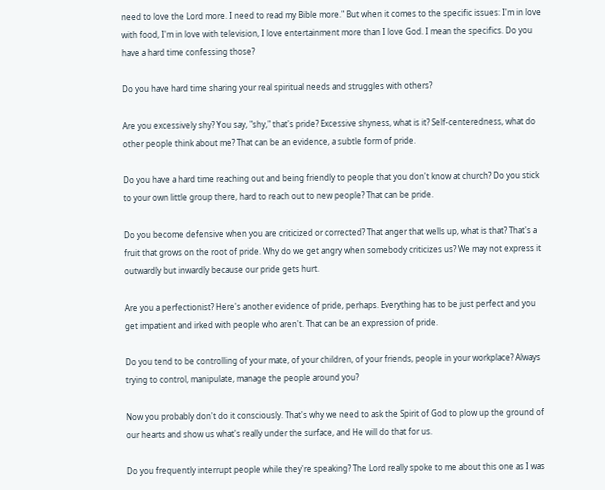need to love the Lord more. I need to read my Bible more." But when it comes to the specific issues: I'm in love with food, I'm in love with television, I love entertainment more than I love God. I mean the specifics. Do you have a hard time confessing those?

Do you have hard time sharing your real spiritual needs and struggles with others?

Are you excessively shy? You say, "shy," that's pride? Excessive shyness, what is it? Self-centeredness, what do other people think about me? That can be an evidence, a subtle form of pride.

Do you have a hard time reaching out and being friendly to people that you don't know at church? Do you stick to your own little group there, hard to reach out to new people? That can be pride.

Do you become defensive when you are criticized or corrected? That anger that wells up, what is that? That's a fruit that grows on the root of pride. Why do we get angry when somebody criticizes us? We may not express it outwardly but inwardly because our pride gets hurt.

Are you a perfectionist? Here's another evidence of pride, perhaps. Everything has to be just perfect and you get impatient and irked with people who aren't. That can be an expression of pride.

Do you tend to be controlling of your mate, of your children, of your friends, people in your workplace? Always trying to control, manipulate, manage the people around you?

Now you probably don't do it consciously. That's why we need to ask the Spirit of God to plow up the ground of our hearts and show us what's really under the surface, and He will do that for us.

Do you frequently interrupt people while they're speaking? The Lord really spoke to me about this one as I was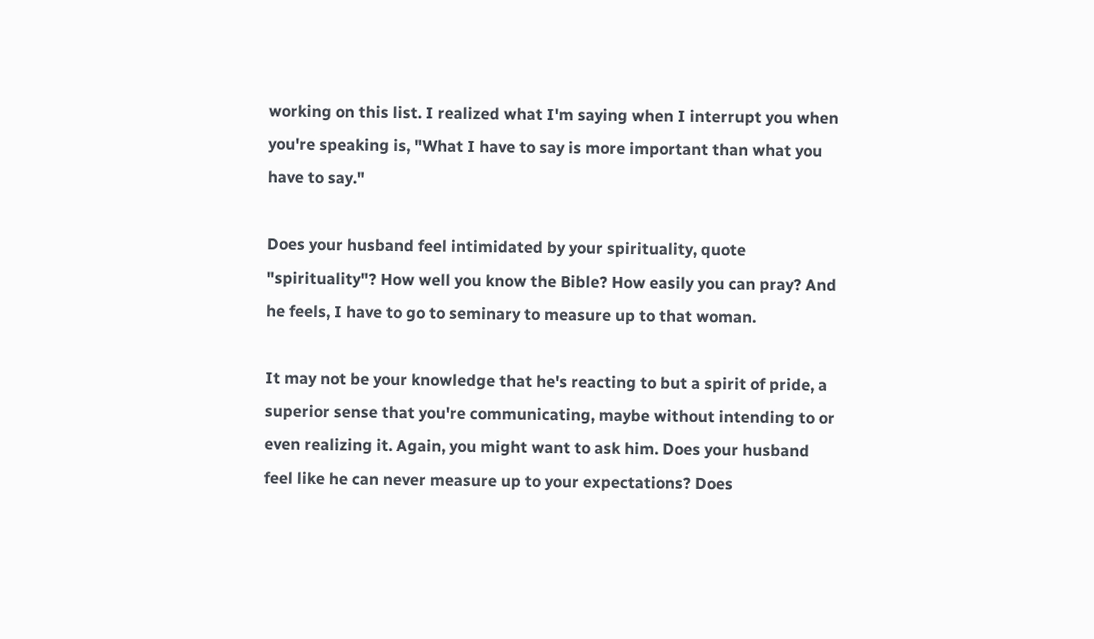working on this list. I realized what I'm saying when I interrupt you when you're speaking is, "What I have to say is more important than what you have to say."

Does your husband feel intimidated by your spirituality, quote "spirituality"? How well you know the Bible? How easily you can pray? And he feels, I have to go to seminary to measure up to that woman.

It may not be your knowledge that he's reacting to but a spirit of pride, a superior sense that you're communicating, maybe without intending to or even realizing it. Again, you might want to ask him. Does your husband feel like he can never measure up to your expectations? Does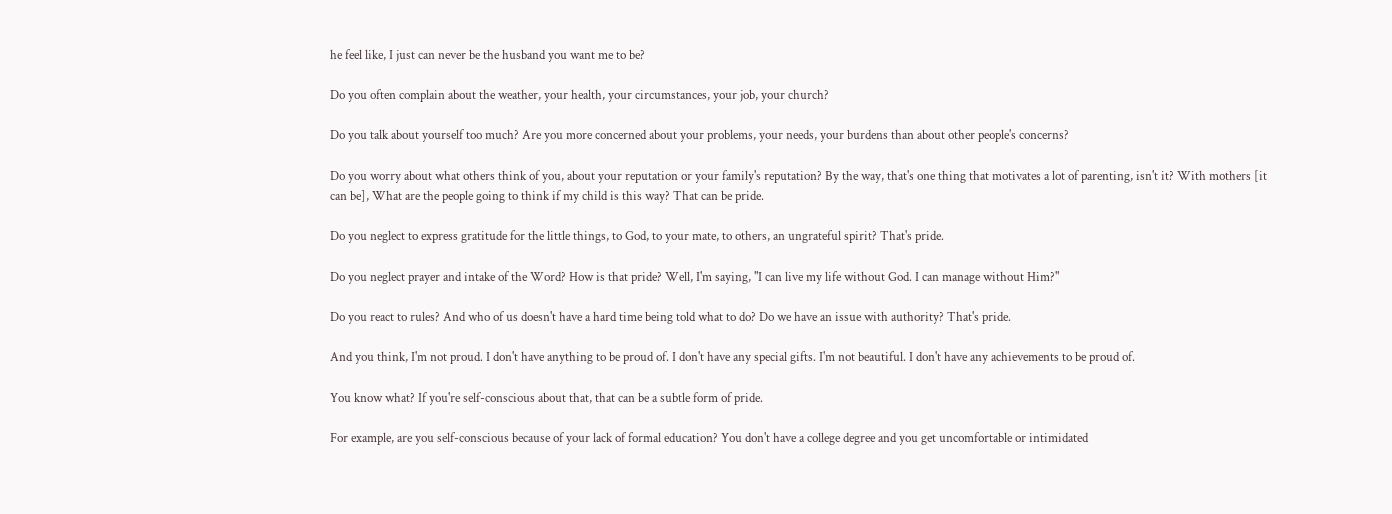he feel like, I just can never be the husband you want me to be?

Do you often complain about the weather, your health, your circumstances, your job, your church?

Do you talk about yourself too much? Are you more concerned about your problems, your needs, your burdens than about other people's concerns?

Do you worry about what others think of you, about your reputation or your family's reputation? By the way, that's one thing that motivates a lot of parenting, isn't it? With mothers [it can be], What are the people going to think if my child is this way? That can be pride.

Do you neglect to express gratitude for the little things, to God, to your mate, to others, an ungrateful spirit? That's pride.

Do you neglect prayer and intake of the Word? How is that pride? Well, I'm saying, "I can live my life without God. I can manage without Him?"

Do you react to rules? And who of us doesn't have a hard time being told what to do? Do we have an issue with authority? That's pride.

And you think, I'm not proud. I don't have anything to be proud of. I don't have any special gifts. I'm not beautiful. I don't have any achievements to be proud of.

You know what? If you're self-conscious about that, that can be a subtle form of pride.

For example, are you self-conscious because of your lack of formal education? You don't have a college degree and you get uncomfortable or intimidated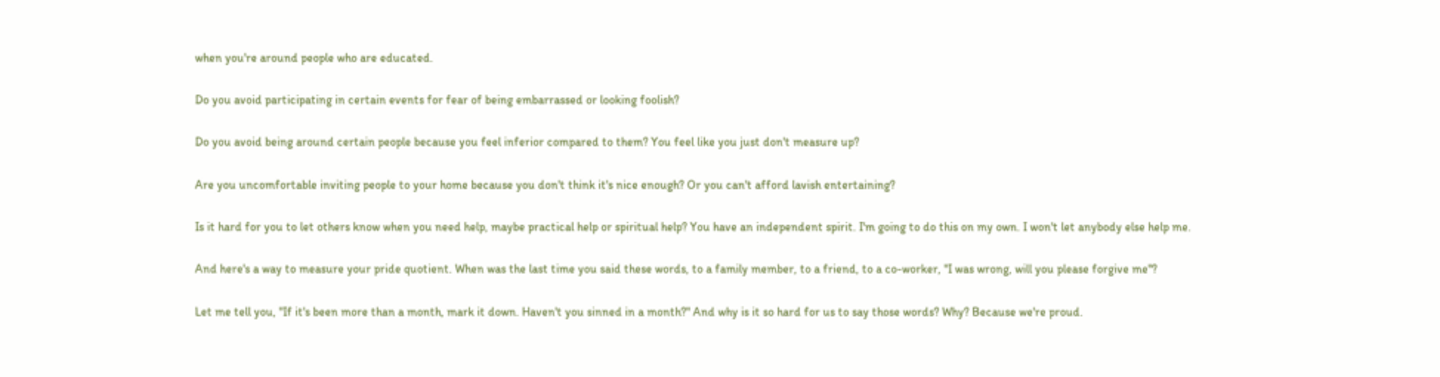when you're around people who are educated.

Do you avoid participating in certain events for fear of being embarrassed or looking foolish?

Do you avoid being around certain people because you feel inferior compared to them? You feel like you just don't measure up?

Are you uncomfortable inviting people to your home because you don't think it's nice enough? Or you can't afford lavish entertaining?

Is it hard for you to let others know when you need help, maybe practical help or spiritual help? You have an independent spirit. I'm going to do this on my own. I won't let anybody else help me.

And here's a way to measure your pride quotient. When was the last time you said these words, to a family member, to a friend, to a co-worker, "I was wrong, will you please forgive me"?

Let me tell you, "If it's been more than a month, mark it down. Haven't you sinned in a month?" And why is it so hard for us to say those words? Why? Because we're proud.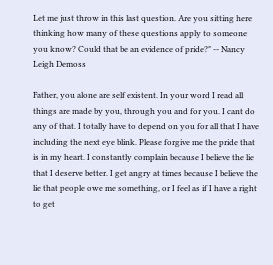Let me just throw in this last question. Are you sitting here thinking how many of these questions apply to someone you know? Could that be an evidence of pride?" -- Nancy Leigh Demoss

Father, you alone are self existent. In your word I read all things are made by you, through you and for you. I cant do any of that. I totally have to depend on you for all that I have including the next eye blink. Please forgive me the pride that is in my heart. I constantly complain because I believe the lie that I deserve better. I get angry at times because I believe the lie that people owe me something, or I feel as if I have a right to get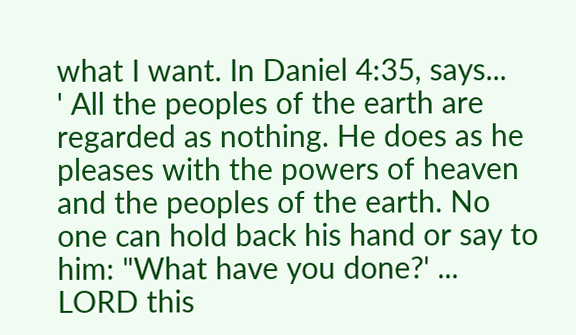what I want. In Daniel 4:35, says...
' All the peoples of the earth are regarded as nothing. He does as he pleases with the powers of heaven and the peoples of the earth. No one can hold back his hand or say to him: "What have you done?' ... LORD this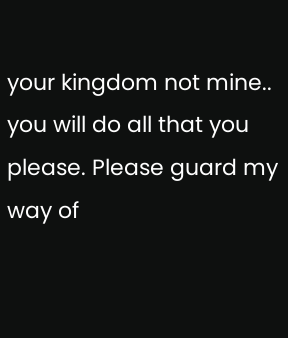your kingdom not mine.. you will do all that you please. Please guard my way of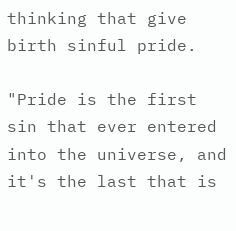thinking that give birth sinful pride.

"Pride is the first sin that ever entered into the universe, and it's the last that is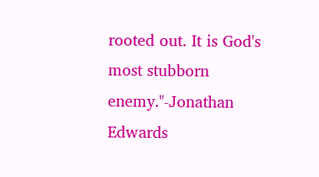rooted out. It is God's most stubborn enemy."-Jonathan Edwards